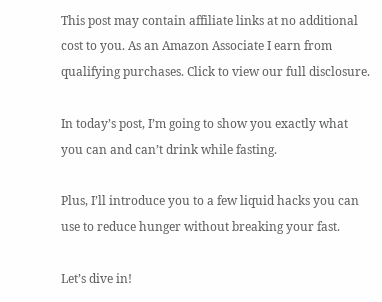This post may contain affiliate links at no additional cost to you. As an Amazon Associate I earn from qualifying purchases. Click to view our full disclosure.

In today’s post, I’m going to show you exactly what you can and can’t drink while fasting.

Plus, I’ll introduce you to a few liquid hacks you can use to reduce hunger without breaking your fast.

Let’s dive in!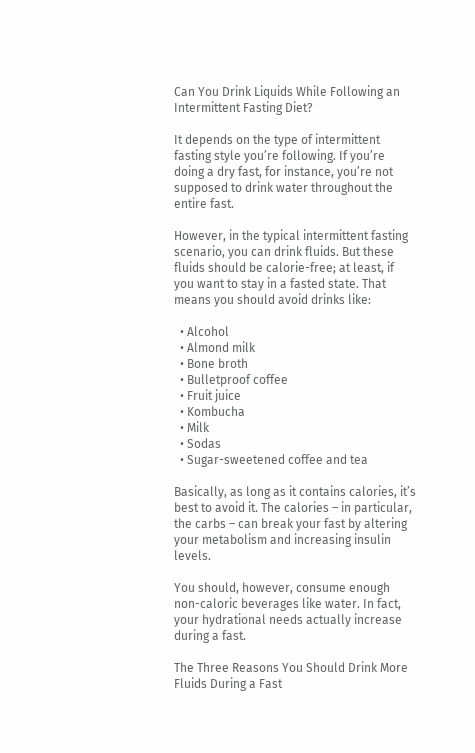Can You Drink Liquids While Following an Intermittent Fasting Diet?

It depends on the type of intermittent fasting style you’re following. If you’re doing a dry fast, for instance, you’re not supposed to drink water throughout the entire fast.

However, in the typical intermittent fasting scenario, you can drink fluids. But these fluids should be calorie-free; at least, if you want to stay in a fasted state. That means you should avoid drinks like:

  • Alcohol
  • Almond milk
  • Bone broth
  • Bulletproof coffee
  • Fruit juice
  • Kombucha
  • Milk
  • Sodas
  • Sugar-sweetened coffee and tea

Basically, as long as it contains calories, it’s best to avoid it. The calories – in particular, the carbs – can break your fast by altering your metabolism and increasing insulin levels.

You should, however, consume enough non-caloric beverages like water. In fact, your hydrational needs actually increase during a fast.

The Three Reasons You Should Drink More Fluids During a Fast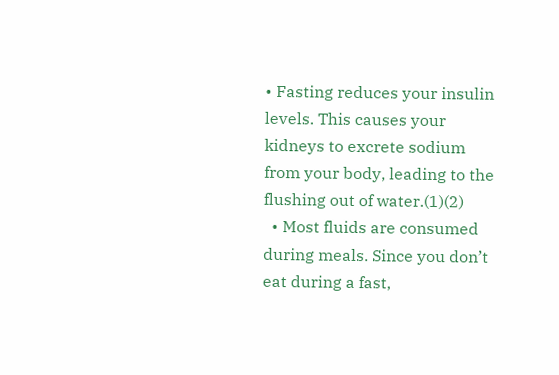• Fasting reduces your insulin levels. This causes your kidneys to excrete sodium from your body, leading to the flushing out of water.(1)(2)
  • Most fluids are consumed during meals. Since you don’t eat during a fast,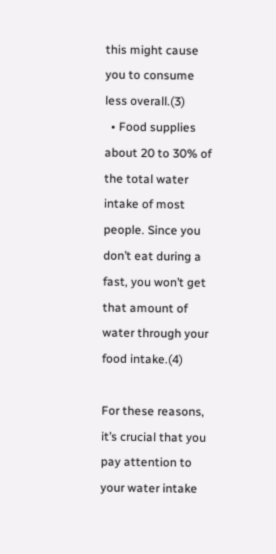this might cause you to consume less overall.(3)
  • Food supplies about 20 to 30% of the total water intake of most people. Since you don’t eat during a fast, you won’t get that amount of water through your food intake.(4)

For these reasons, it’s crucial that you pay attention to your water intake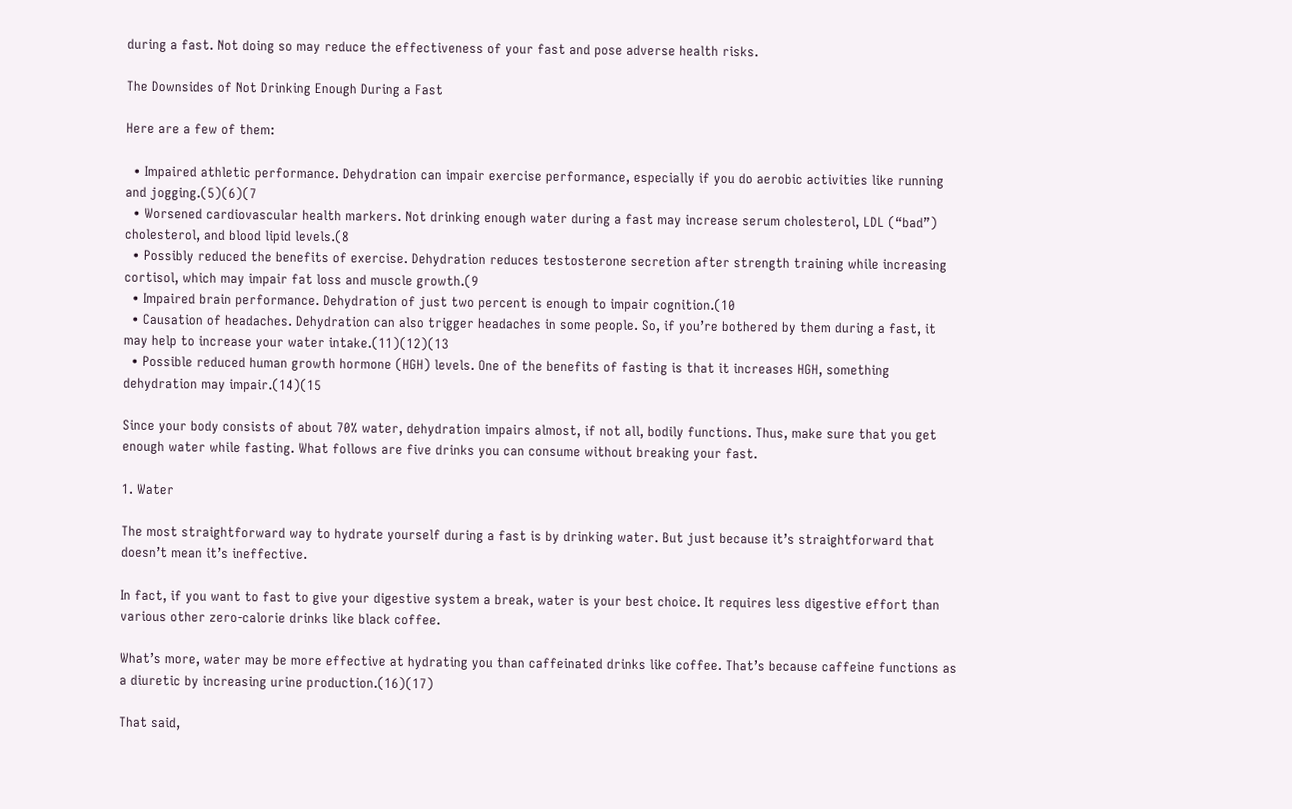during a fast. Not doing so may reduce the effectiveness of your fast and pose adverse health risks.

The Downsides of Not Drinking Enough During a Fast

Here are a few of them:

  • Impaired athletic performance. Dehydration can impair exercise performance, especially if you do aerobic activities like running and jogging.(5)(6)(7
  • Worsened cardiovascular health markers. Not drinking enough water during a fast may increase serum cholesterol, LDL (“bad”) cholesterol, and blood lipid levels.(8
  • Possibly reduced the benefits of exercise. Dehydration reduces testosterone secretion after strength training while increasing cortisol, which may impair fat loss and muscle growth.(9
  • Impaired brain performance. Dehydration of just two percent is enough to impair cognition.(10
  • Causation of headaches. Dehydration can also trigger headaches in some people. So, if you’re bothered by them during a fast, it may help to increase your water intake.(11)(12)(13
  • Possible reduced human growth hormone (HGH) levels. One of the benefits of fasting is that it increases HGH, something dehydration may impair.(14)(15

Since your body consists of about 70% water, dehydration impairs almost, if not all, bodily functions. Thus, make sure that you get enough water while fasting. What follows are five drinks you can consume without breaking your fast.

1. Water

The most straightforward way to hydrate yourself during a fast is by drinking water. But just because it’s straightforward that doesn’t mean it’s ineffective.

In fact, if you want to fast to give your digestive system a break, water is your best choice. It requires less digestive effort than various other zero-calorie drinks like black coffee.

What’s more, water may be more effective at hydrating you than caffeinated drinks like coffee. That’s because caffeine functions as a diuretic by increasing urine production.(16)(17)

That said,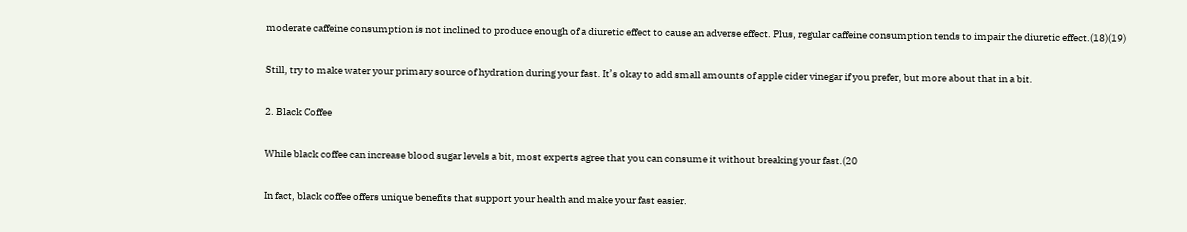moderate caffeine consumption is not inclined to produce enough of a diuretic effect to cause an adverse effect. Plus, regular caffeine consumption tends to impair the diuretic effect.(18)(19)

Still, try to make water your primary source of hydration during your fast. It’s okay to add small amounts of apple cider vinegar if you prefer, but more about that in a bit.

2. Black Coffee

While black coffee can increase blood sugar levels a bit, most experts agree that you can consume it without breaking your fast.(20

In fact, black coffee offers unique benefits that support your health and make your fast easier.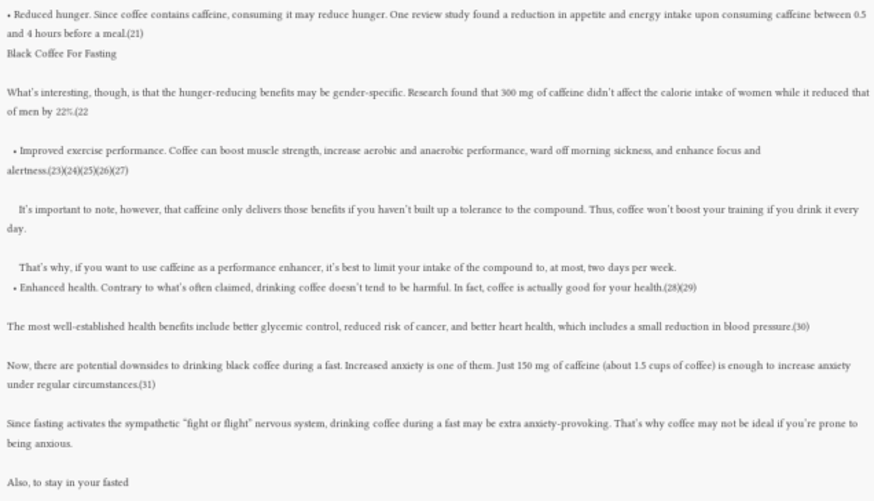• Reduced hunger. Since coffee contains caffeine, consuming it may reduce hunger. One review study found a reduction in appetite and energy intake upon consuming caffeine between 0.5 and 4 hours before a meal.(21)
Black Coffee For Fasting

What’s interesting, though, is that the hunger-reducing benefits may be gender-specific. Research found that 300 mg of caffeine didn’t affect the calorie intake of women while it reduced that of men by 22%.(22

  • Improved exercise performance. Coffee can boost muscle strength, increase aerobic and anaerobic performance, ward off morning sickness, and enhance focus and alertness.(23)(24)(25)(26)(27)

    It’s important to note, however, that caffeine only delivers those benefits if you haven’t built up a tolerance to the compound. Thus, coffee won’t boost your training if you drink it every day.

    That’s why, if you want to use caffeine as a performance enhancer, it’s best to limit your intake of the compound to, at most, two days per week.
  • Enhanced health. Contrary to what’s often claimed, drinking coffee doesn’t tend to be harmful. In fact, coffee is actually good for your health.(28)(29)

The most well-established health benefits include better glycemic control, reduced risk of cancer, and better heart health, which includes a small reduction in blood pressure.(30)

Now, there are potential downsides to drinking black coffee during a fast. Increased anxiety is one of them. Just 150 mg of caffeine (about 1.5 cups of coffee) is enough to increase anxiety under regular circumstances.(31)

Since fasting activates the sympathetic “fight or flight” nervous system, drinking coffee during a fast may be extra anxiety-provoking. That’s why coffee may not be ideal if you’re prone to being anxious.

Also, to stay in your fasted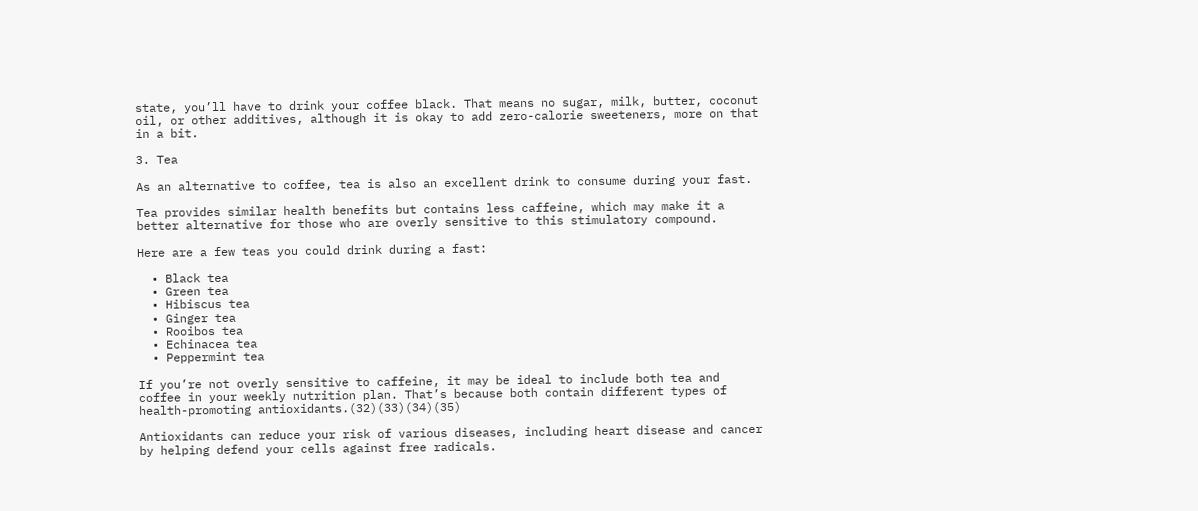state, you’ll have to drink your coffee black. That means no sugar, milk, butter, coconut oil, or other additives, although it is okay to add zero-calorie sweeteners, more on that in a bit.

3. Tea

As an alternative to coffee, tea is also an excellent drink to consume during your fast.

Tea provides similar health benefits but contains less caffeine, which may make it a better alternative for those who are overly sensitive to this stimulatory compound.

Here are a few teas you could drink during a fast:

  • Black tea
  • Green tea
  • Hibiscus tea
  • Ginger tea
  • Rooibos tea
  • Echinacea tea
  • Peppermint tea

If you’re not overly sensitive to caffeine, it may be ideal to include both tea and coffee in your weekly nutrition plan. That’s because both contain different types of health-promoting antioxidants.(32)(33)(34)(35)

Antioxidants can reduce your risk of various diseases, including heart disease and cancer by helping defend your cells against free radicals.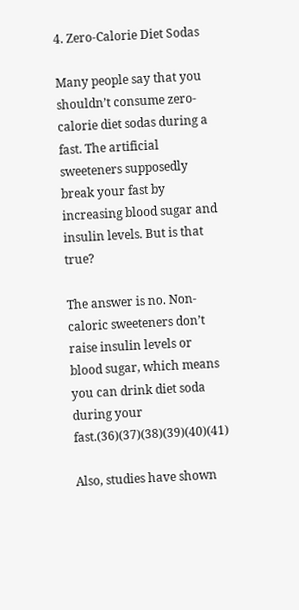4. Zero-Calorie Diet Sodas

Many people say that you shouldn’t consume zero-calorie diet sodas during a fast. The artificial sweeteners supposedly break your fast by increasing blood sugar and insulin levels. But is that true?

The answer is no. Non-caloric sweeteners don’t raise insulin levels or blood sugar, which means you can drink diet soda during your fast.(36)(37)(38)(39)(40)(41)

Also, studies have shown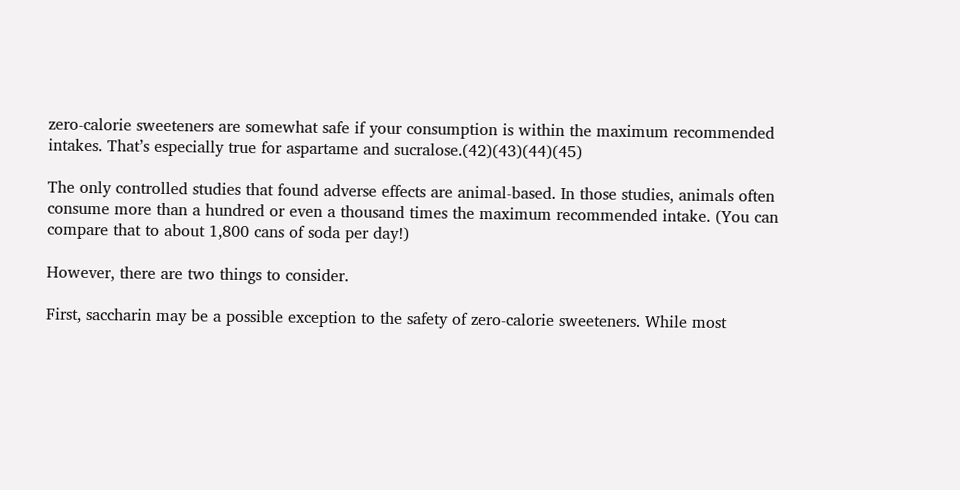zero-calorie sweeteners are somewhat safe if your consumption is within the maximum recommended intakes. That’s especially true for aspartame and sucralose.(42)(43)(44)(45)

The only controlled studies that found adverse effects are animal-based. In those studies, animals often consume more than a hundred or even a thousand times the maximum recommended intake. (You can compare that to about 1,800 cans of soda per day!)

However, there are two things to consider.

First, saccharin may be a possible exception to the safety of zero-calorie sweeteners. While most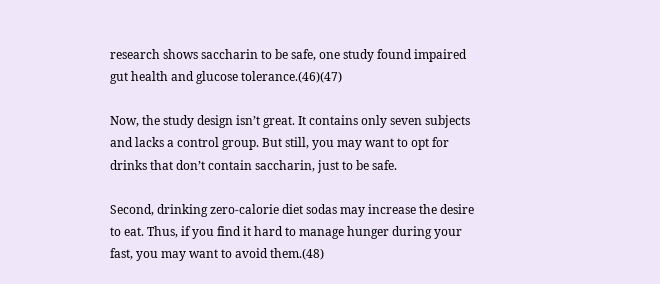research shows saccharin to be safe, one study found impaired gut health and glucose tolerance.(46)(47)

Now, the study design isn’t great. It contains only seven subjects and lacks a control group. But still, you may want to opt for drinks that don’t contain saccharin, just to be safe.

Second, drinking zero-calorie diet sodas may increase the desire to eat. Thus, if you find it hard to manage hunger during your fast, you may want to avoid them.(48)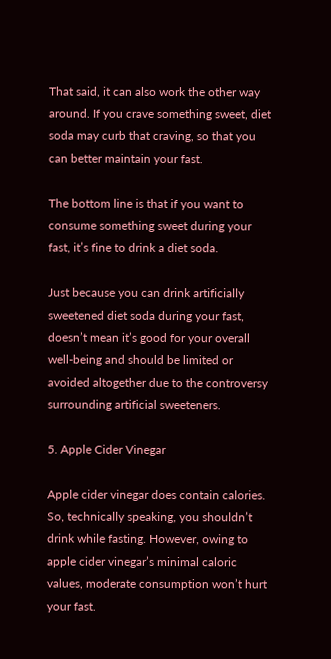That said, it can also work the other way around. If you crave something sweet, diet soda may curb that craving, so that you can better maintain your fast.

The bottom line is that if you want to consume something sweet during your fast, it’s fine to drink a diet soda.

Just because you can drink artificially sweetened diet soda during your fast, doesn’t mean it’s good for your overall well-being and should be limited or avoided altogether due to the controversy surrounding artificial sweeteners.

5. Apple Cider Vinegar

Apple cider vinegar does contain calories. So, technically speaking, you shouldn’t drink while fasting. However, owing to apple cider vinegar’s minimal caloric values, moderate consumption won’t hurt your fast.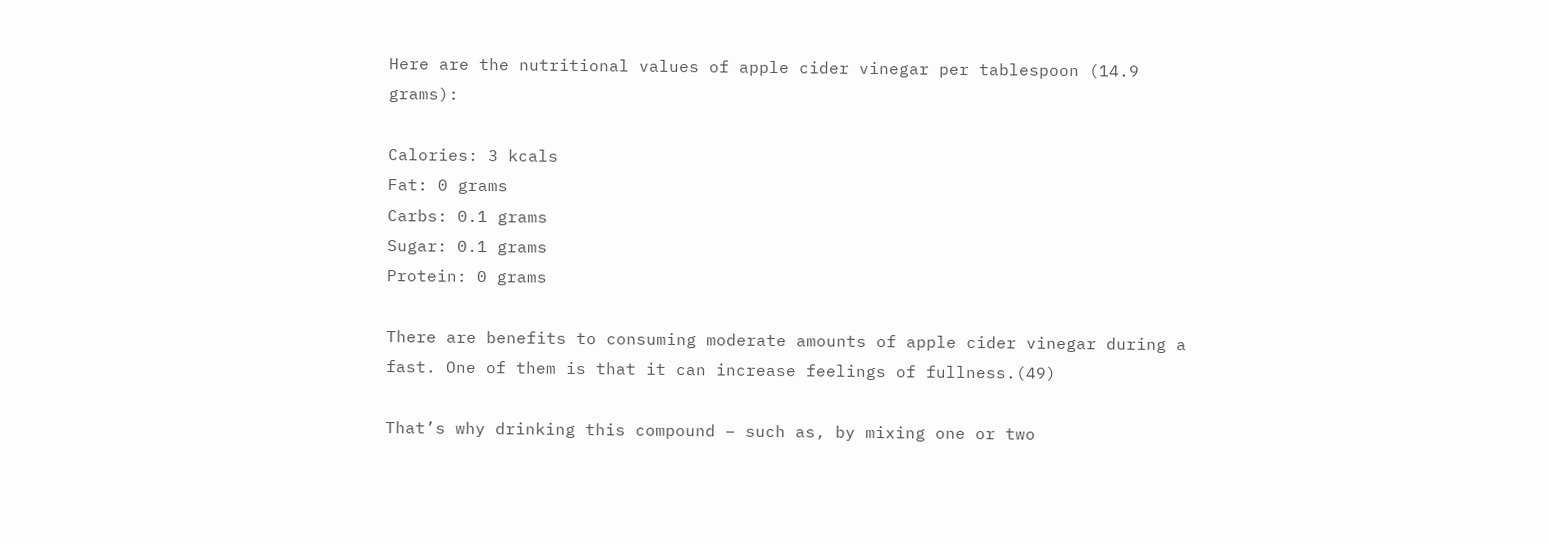Here are the nutritional values of apple cider vinegar per tablespoon (14.9 grams):

Calories: 3 kcals
Fat: 0 grams
Carbs: 0.1 grams
Sugar: 0.1 grams
Protein: 0 grams

There are benefits to consuming moderate amounts of apple cider vinegar during a fast. One of them is that it can increase feelings of fullness.(49)

That’s why drinking this compound – such as, by mixing one or two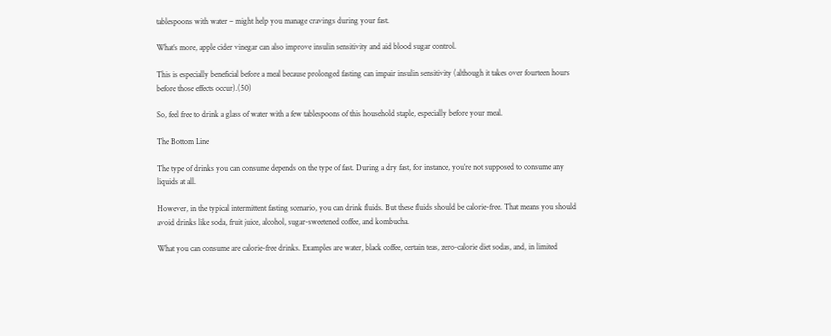tablespoons with water – might help you manage cravings during your fast.

What’s more, apple cider vinegar can also improve insulin sensitivity and aid blood sugar control.

This is especially beneficial before a meal because prolonged fasting can impair insulin sensitivity (although it takes over fourteen hours before those effects occur).(50)

So, feel free to drink a glass of water with a few tablespoons of this household staple, especially before your meal.

The Bottom Line

The type of drinks you can consume depends on the type of fast. During a dry fast, for instance, you’re not supposed to consume any liquids at all.

However, in the typical intermittent fasting scenario, you can drink fluids. But these fluids should be calorie-free. That means you should avoid drinks like soda, fruit juice, alcohol, sugar-sweetened coffee, and kombucha.

What you can consume are calorie-free drinks. Examples are water, black coffee, certain teas, zero-calorie diet sodas, and, in limited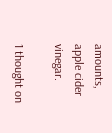amounts, apple cider vinegar.

1 thought on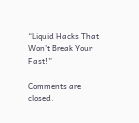“Liquid Hacks That Won’t Break Your Fast!”

Comments are closed.